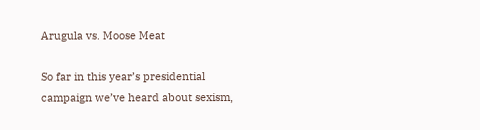Arugula vs. Moose Meat

So far in this year’s presidential campaign we’ve heard about sexism,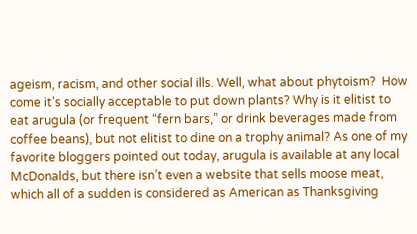ageism, racism, and other social ills. Well, what about phytoism?  How come it’s socially acceptable to put down plants? Why is it elitist to eat arugula (or frequent “fern bars,” or drink beverages made from coffee beans), but not elitist to dine on a trophy animal? As one of my favorite bloggers pointed out today, arugula is available at any local McDonalds, but there isn’t even a website that sells moose meat, which all of a sudden is considered as American as Thanksgiving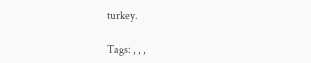turkey.

Tags: , , ,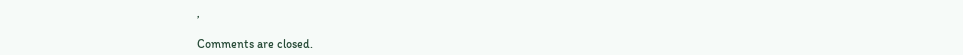,

Comments are closed.